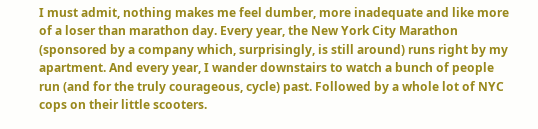I must admit, nothing makes me feel dumber, more inadequate and like more of a loser than marathon day. Every year, the New York City Marathon (sponsored by a company which, surprisingly, is still around) runs right by my apartment. And every year, I wander downstairs to watch a bunch of people run (and for the truly courageous, cycle) past. Followed by a whole lot of NYC cops on their little scooters.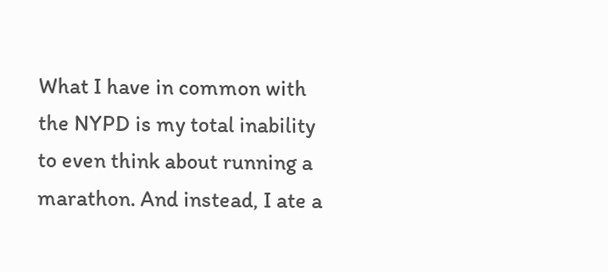What I have in common with the NYPD is my total inability to even think about running a marathon. And instead, I ate a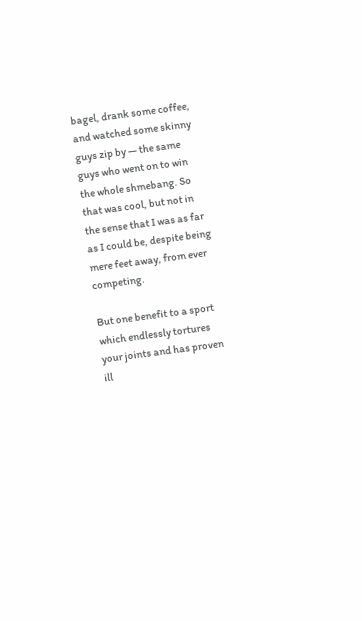bagel, drank some coffee, and watched some skinny guys zip by — the same guys who went on to win the whole shmebang. So that was cool, but not in the sense that I was as far as I could be, despite being mere feet away, from ever competing.

But one benefit to a sport which endlessly tortures your joints and has proven ill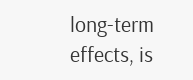long-term effects, is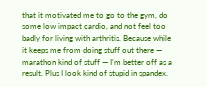that it motivated me to go to the gym, do some low impact cardio, and not feel too badly for living with arthritis. Because while it keeps me from doing stuff out there — marathon kind of stuff — I’m better off as a result. Plus I look kind of stupid in spandex.